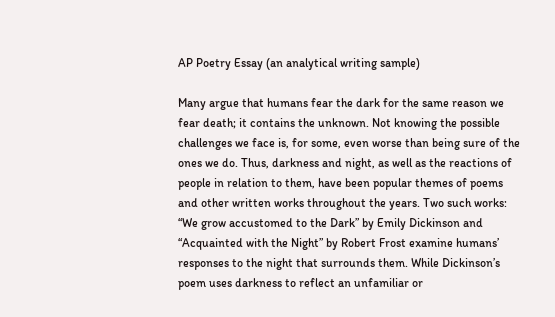AP Poetry Essay (an analytical writing sample)

Many argue that humans fear the dark for the same reason we fear death; it contains the unknown. Not knowing the possible challenges we face is, for some, even worse than being sure of the ones we do. Thus, darkness and night, as well as the reactions of people in relation to them, have been popular themes of poems and other written works throughout the years. Two such works: “We grow accustomed to the Dark” by Emily Dickinson and “Acquainted with the Night” by Robert Frost examine humans’ responses to the night that surrounds them. While Dickinson’s poem uses darkness to reflect an unfamiliar or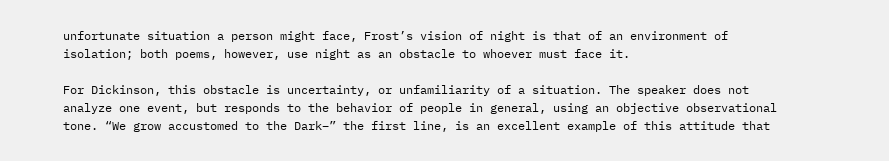unfortunate situation a person might face, Frost’s vision of night is that of an environment of isolation; both poems, however, use night as an obstacle to whoever must face it.

For Dickinson, this obstacle is uncertainty, or unfamiliarity of a situation. The speaker does not analyze one event, but responds to the behavior of people in general, using an objective observational tone. “We grow accustomed to the Dark–” the first line, is an excellent example of this attitude that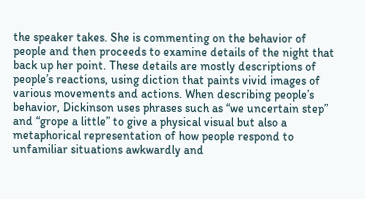the speaker takes. She is commenting on the behavior of people and then proceeds to examine details of the night that back up her point. These details are mostly descriptions of people’s reactions, using diction that paints vivid images of various movements and actions. When describing people’s behavior, Dickinson uses phrases such as “we uncertain step” and “grope a little” to give a physical visual but also a metaphorical representation of how people respond to unfamiliar situations awkwardly and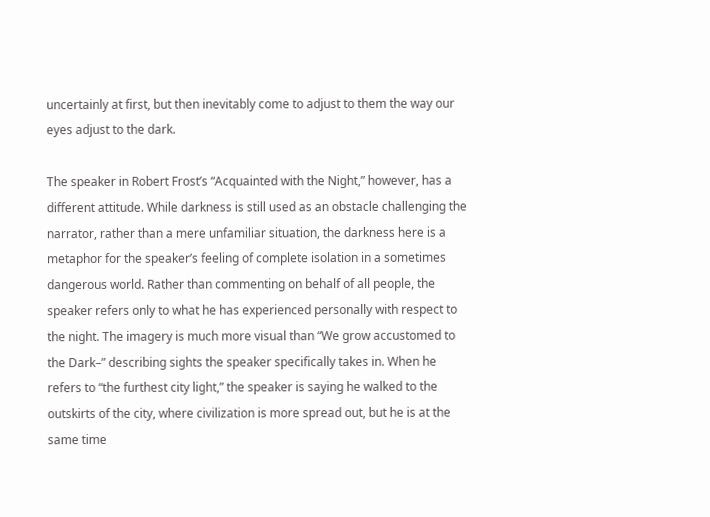uncertainly at first, but then inevitably come to adjust to them the way our eyes adjust to the dark.

The speaker in Robert Frost’s “Acquainted with the Night,” however, has a different attitude. While darkness is still used as an obstacle challenging the narrator, rather than a mere unfamiliar situation, the darkness here is a metaphor for the speaker’s feeling of complete isolation in a sometimes dangerous world. Rather than commenting on behalf of all people, the speaker refers only to what he has experienced personally with respect to the night. The imagery is much more visual than “We grow accustomed to the Dark–” describing sights the speaker specifically takes in. When he refers to “the furthest city light,” the speaker is saying he walked to the outskirts of the city, where civilization is more spread out, but he is at the same time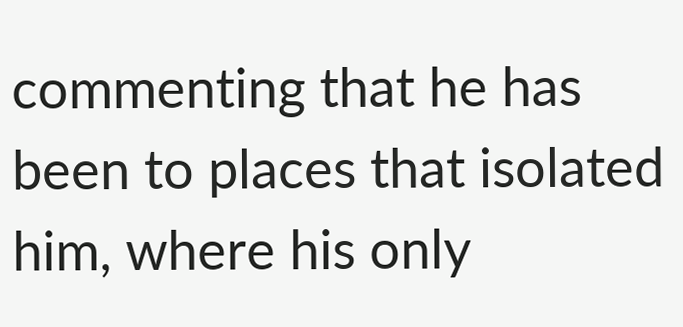commenting that he has been to places that isolated him, where his only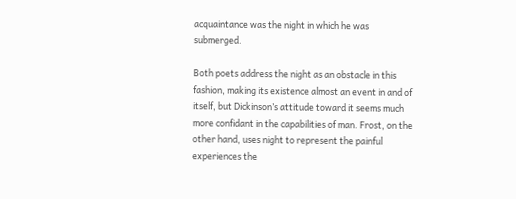acquaintance was the night in which he was submerged.

Both poets address the night as an obstacle in this fashion, making its existence almost an event in and of itself, but Dickinson’s attitude toward it seems much more confidant in the capabilities of man. Frost, on the other hand, uses night to represent the painful experiences the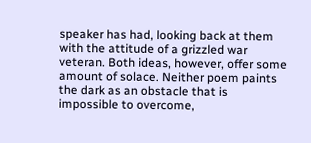speaker has had, looking back at them with the attitude of a grizzled war veteran. Both ideas, however, offer some amount of solace. Neither poem paints the dark as an obstacle that is impossible to overcome,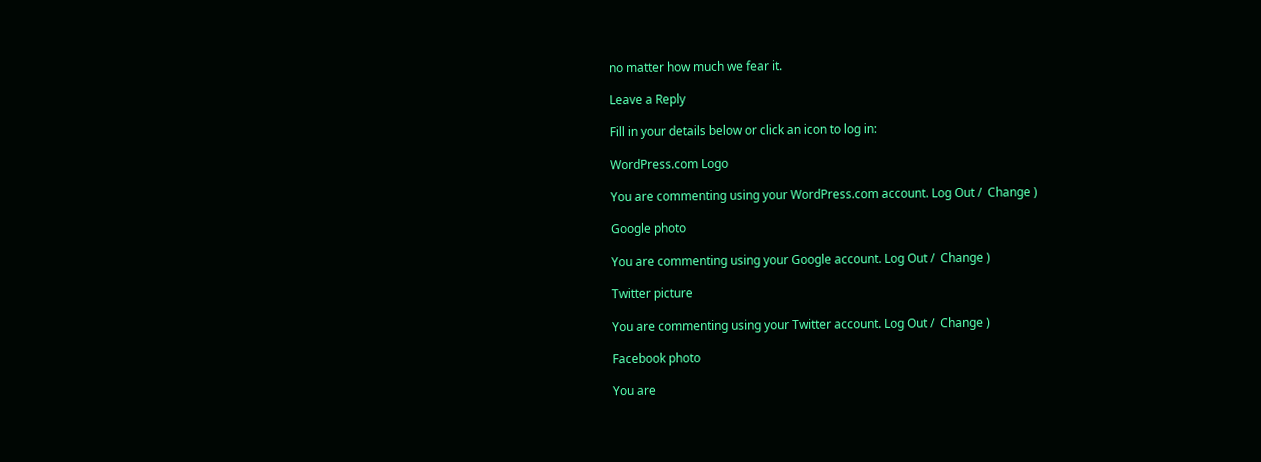no matter how much we fear it.

Leave a Reply

Fill in your details below or click an icon to log in:

WordPress.com Logo

You are commenting using your WordPress.com account. Log Out /  Change )

Google photo

You are commenting using your Google account. Log Out /  Change )

Twitter picture

You are commenting using your Twitter account. Log Out /  Change )

Facebook photo

You are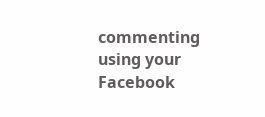commenting using your Facebook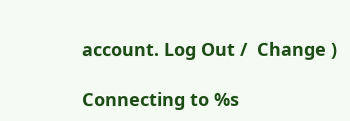account. Log Out /  Change )

Connecting to %s